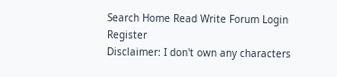Search Home Read Write Forum Login Register
Disclaimer: I don't own any characters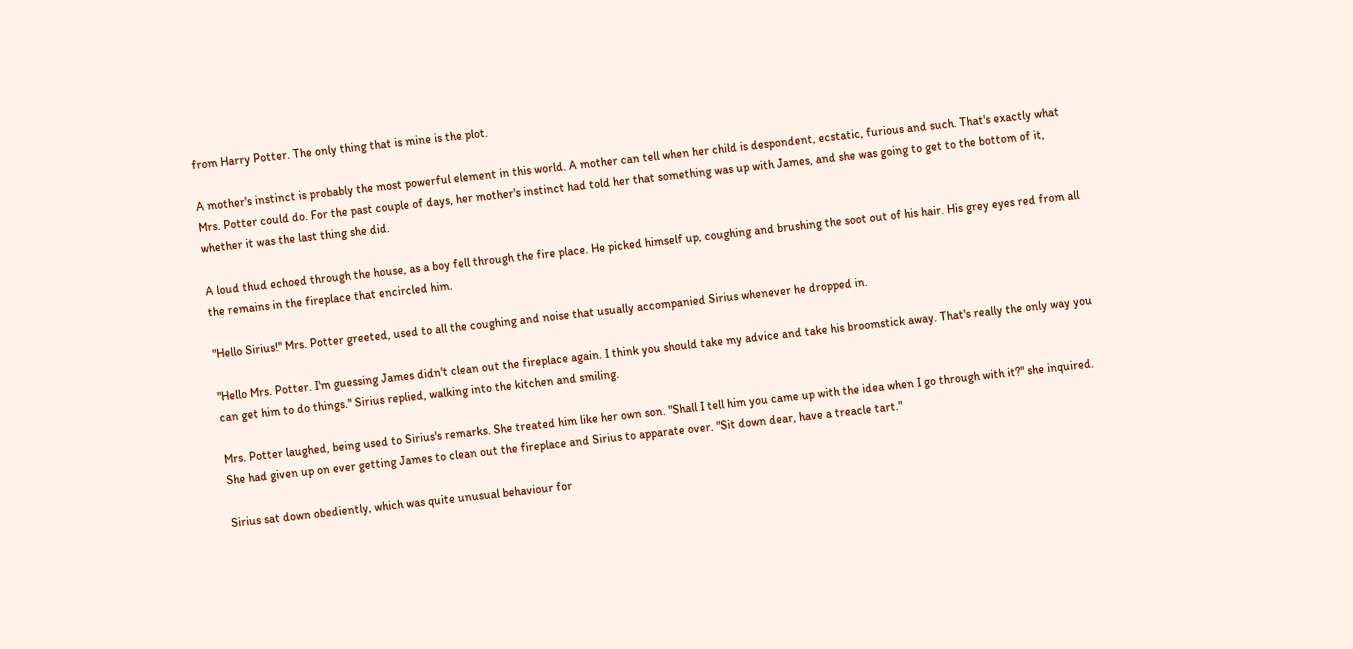from Harry Potter. The only thing that is mine is the plot.

A mother's instinct is probably the most powerful element in this world. A mother can tell when her child is despondent, ecstatic, furious and such. That's exactly what Mrs. Potter could do. For the past couple of days, her mother's instinct had told her that something was up with James, and she was going to get to the bottom of it, whether it was the last thing she did.

A loud thud echoed through the house, as a boy fell through the fire place. He picked himself up, coughing and brushing the soot out of his hair. His grey eyes red from all the remains in the fireplace that encircled him.

"Hello Sirius!" Mrs. Potter greeted, used to all the coughing and noise that usually accompanied Sirius whenever he dropped in.

"Hello Mrs. Potter. I'm guessing James didn't clean out the fireplace again. I think you should take my advice and take his broomstick away. That's really the only way you can get him to do things." Sirius replied, walking into the kitchen and smiling.

Mrs. Potter laughed, being used to Sirius's remarks. She treated him like her own son. "Shall I tell him you came up with the idea when I go through with it?" she inquired. She had given up on ever getting James to clean out the fireplace and Sirius to apparate over. "Sit down dear, have a treacle tart."

Sirius sat down obediently, which was quite unusual behaviour for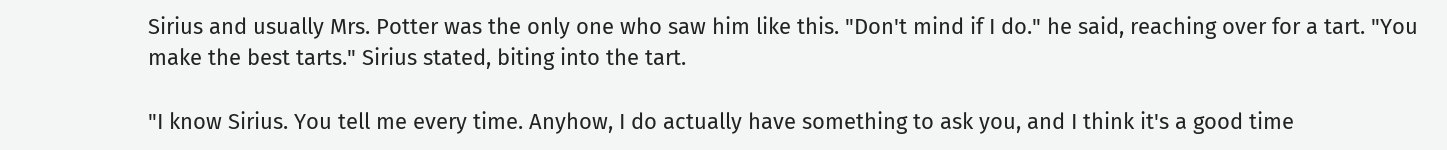Sirius and usually Mrs. Potter was the only one who saw him like this. "Don't mind if I do." he said, reaching over for a tart. "You make the best tarts." Sirius stated, biting into the tart.

"I know Sirius. You tell me every time. Anyhow, I do actually have something to ask you, and I think it's a good time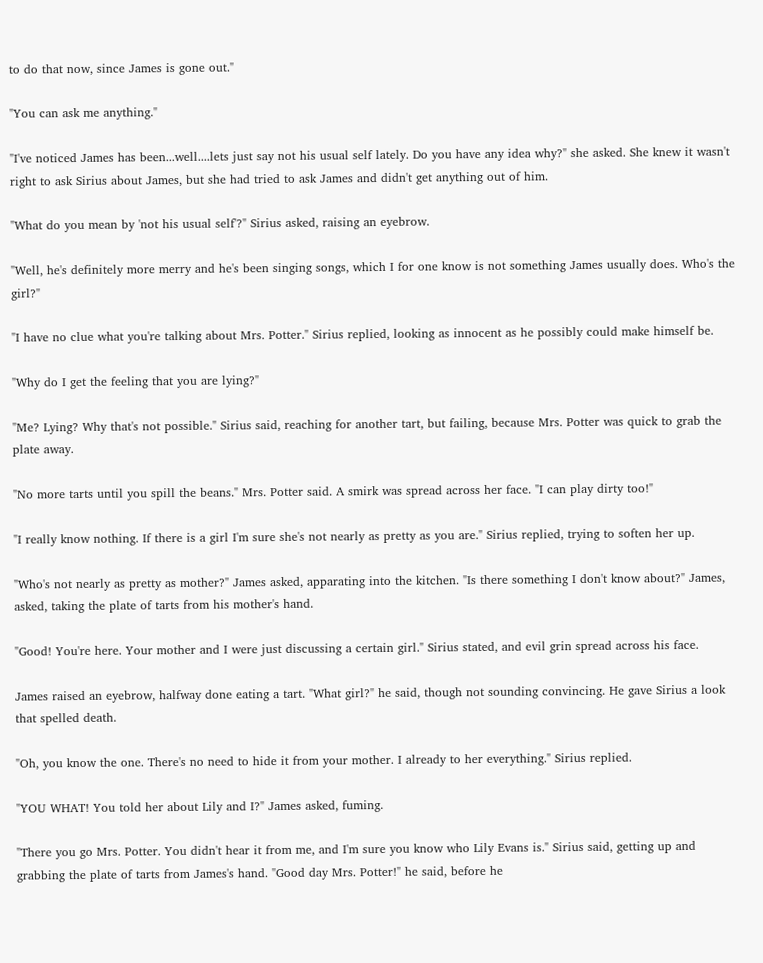to do that now, since James is gone out."

"You can ask me anything."

"I've noticed James has been...well....lets just say not his usual self lately. Do you have any idea why?" she asked. She knew it wasn't right to ask Sirius about James, but she had tried to ask James and didn't get anything out of him.

"What do you mean by 'not his usual self'?" Sirius asked, raising an eyebrow.

"Well, he's definitely more merry and he's been singing songs, which I for one know is not something James usually does. Who's the girl?"

"I have no clue what you're talking about Mrs. Potter." Sirius replied, looking as innocent as he possibly could make himself be.

"Why do I get the feeling that you are lying?"

"Me? Lying? Why that's not possible." Sirius said, reaching for another tart, but failing, because Mrs. Potter was quick to grab the plate away.

"No more tarts until you spill the beans." Mrs. Potter said. A smirk was spread across her face. "I can play dirty too!"

"I really know nothing. If there is a girl I'm sure she's not nearly as pretty as you are." Sirius replied, trying to soften her up.

"Who's not nearly as pretty as mother?" James asked, apparating into the kitchen. "Is there something I don't know about?" James, asked, taking the plate of tarts from his mother's hand.

"Good! You're here. Your mother and I were just discussing a certain girl." Sirius stated, and evil grin spread across his face.

James raised an eyebrow, halfway done eating a tart. "What girl?" he said, though not sounding convincing. He gave Sirius a look that spelled death.

"Oh, you know the one. There's no need to hide it from your mother. I already to her everything." Sirius replied.

"YOU WHAT! You told her about Lily and I?" James asked, fuming.

"There you go Mrs. Potter. You didn't hear it from me, and I'm sure you know who Lily Evans is." Sirius said, getting up and grabbing the plate of tarts from James's hand. "Good day Mrs. Potter!" he said, before he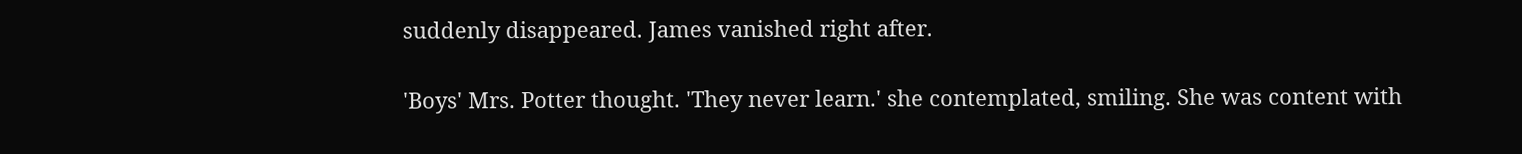suddenly disappeared. James vanished right after.

'Boys' Mrs. Potter thought. 'They never learn.' she contemplated, smiling. She was content with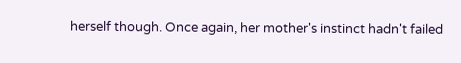herself though. Once again, her mother's instinct hadn't failed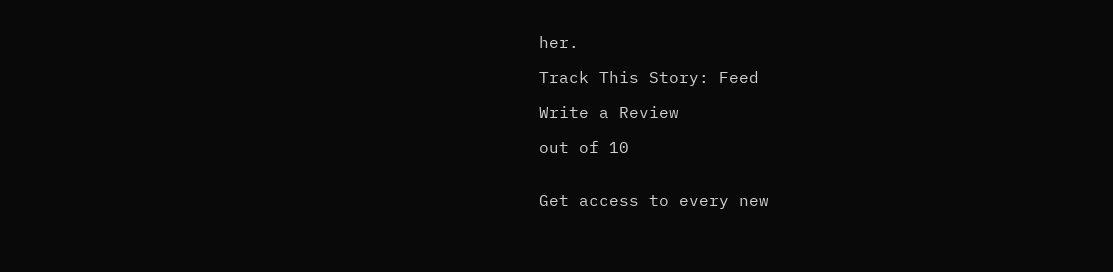her.

Track This Story: Feed

Write a Review

out of 10


Get access to every new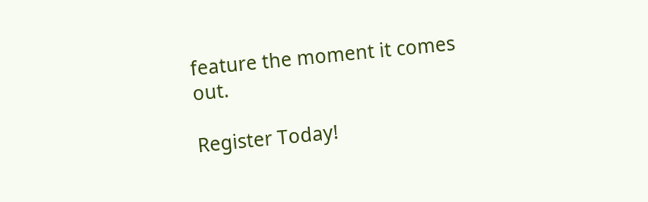feature the moment it comes out.

Register Today!